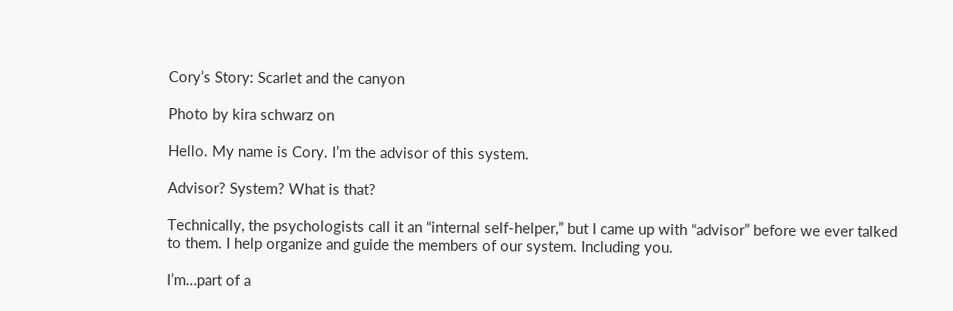Cory’s Story: Scarlet and the canyon

Photo by kira schwarz on

Hello. My name is Cory. I’m the advisor of this system.

Advisor? System? What is that?

Technically, the psychologists call it an “internal self-helper,” but I came up with “advisor” before we ever talked to them. I help organize and guide the members of our system. Including you.

I’m…part of a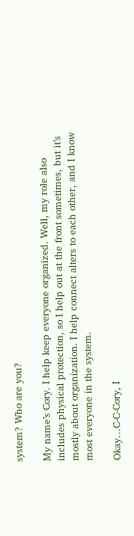system? Who are you?

My name’s Cory. I help keep everyone organized. Well, my role also includes physical protection, so I help out at the front sometimes, but it’s mostly about organization. I help connect alters to each other, and I know most everyone in the system.

Okay…C-C-Cory, I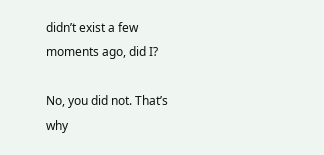didn’t exist a few moments ago, did I?

No, you did not. That’s why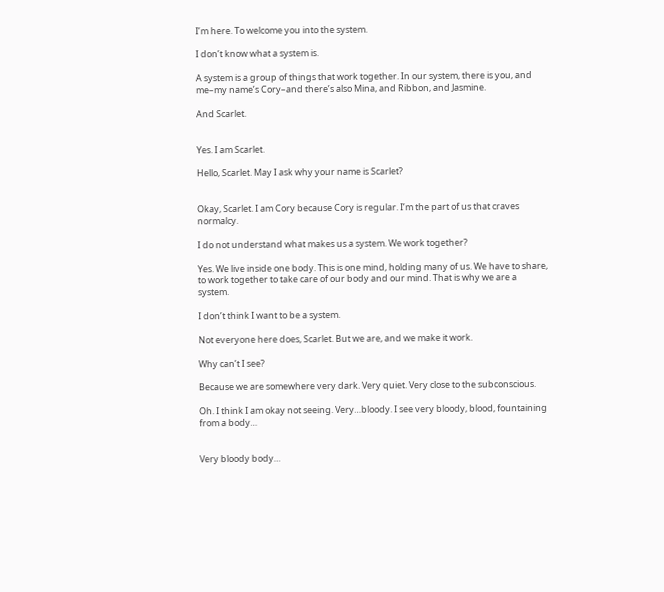I’m here. To welcome you into the system.

I don’t know what a system is.

A system is a group of things that work together. In our system, there is you, and me–my name’s Cory–and there’s also Mina, and Ribbon, and Jasmine.

And Scarlet.


Yes. I am Scarlet.

Hello, Scarlet. May I ask why your name is Scarlet?


Okay, Scarlet. I am Cory because Cory is regular. I’m the part of us that craves normalcy.

I do not understand what makes us a system. We work together?

Yes. We live inside one body. This is one mind, holding many of us. We have to share, to work together to take care of our body and our mind. That is why we are a system.

I don’t think I want to be a system.

Not everyone here does, Scarlet. But we are, and we make it work.

Why can’t I see?

Because we are somewhere very dark. Very quiet. Very close to the subconscious.

Oh. I think I am okay not seeing. Very…bloody. I see very bloody, blood, fountaining from a body…


Very bloody body…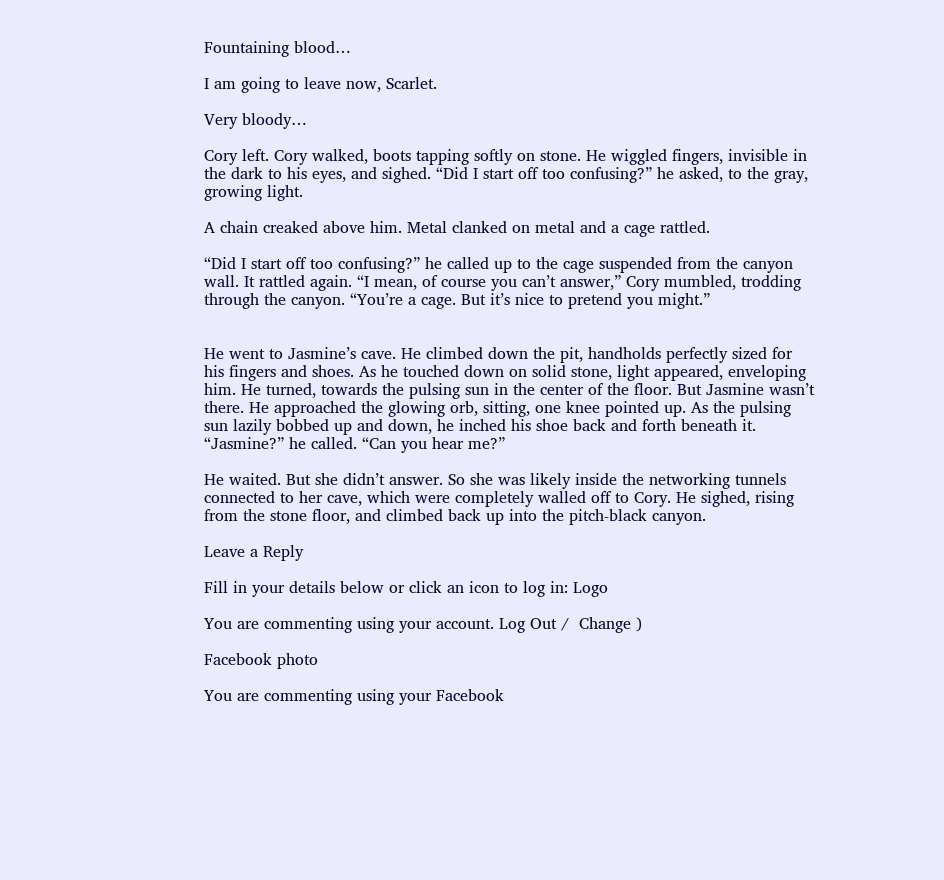Fountaining blood…

I am going to leave now, Scarlet.

Very bloody…

Cory left. Cory walked, boots tapping softly on stone. He wiggled fingers, invisible in the dark to his eyes, and sighed. “Did I start off too confusing?” he asked, to the gray, growing light.

A chain creaked above him. Metal clanked on metal and a cage rattled.

“Did I start off too confusing?” he called up to the cage suspended from the canyon wall. It rattled again. “I mean, of course you can’t answer,” Cory mumbled, trodding through the canyon. “You’re a cage. But it’s nice to pretend you might.”


He went to Jasmine’s cave. He climbed down the pit, handholds perfectly sized for his fingers and shoes. As he touched down on solid stone, light appeared, enveloping him. He turned, towards the pulsing sun in the center of the floor. But Jasmine wasn’t there. He approached the glowing orb, sitting, one knee pointed up. As the pulsing sun lazily bobbed up and down, he inched his shoe back and forth beneath it. “Jasmine?” he called. “Can you hear me?”

He waited. But she didn’t answer. So she was likely inside the networking tunnels connected to her cave, which were completely walled off to Cory. He sighed, rising from the stone floor, and climbed back up into the pitch-black canyon.

Leave a Reply

Fill in your details below or click an icon to log in: Logo

You are commenting using your account. Log Out /  Change )

Facebook photo

You are commenting using your Facebook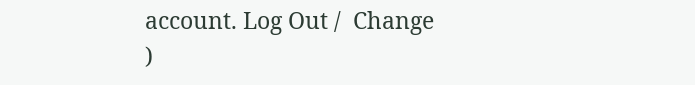account. Log Out /  Change )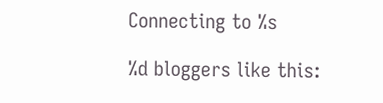Connecting to %s

%d bloggers like this: